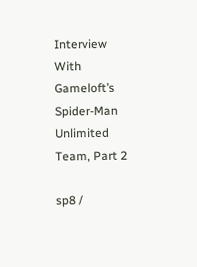Interview With Gameloft’s Spider-Man Unlimited Team, Part 2

sp8 /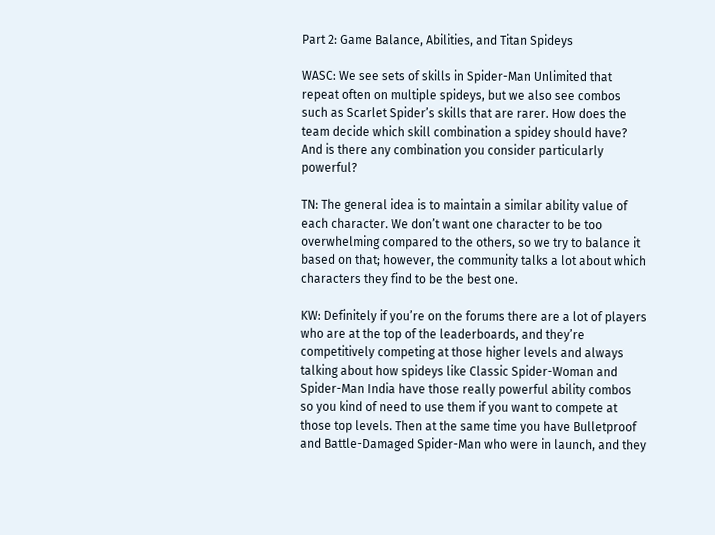Part 2: Game Balance, Abilities, and Titan Spideys

WASC: We see sets of skills in Spider-Man Unlimited that repeat often on multiple spideys, but we also see combos such as Scarlet Spider’s skills that are rarer. How does the team decide which skill combination a spidey should have? And is there any combination you consider particularly powerful?

TN: The general idea is to maintain a similar ability value of each character. We don’t want one character to be too overwhelming compared to the others, so we try to balance it based on that; however, the community talks a lot about which characters they find to be the best one.

KW: Definitely if you’re on the forums there are a lot of players who are at the top of the leaderboards, and they’re competitively competing at those higher levels and always talking about how spideys like Classic Spider-Woman and Spider-Man India have those really powerful ability combos so you kind of need to use them if you want to compete at those top levels. Then at the same time you have Bulletproof and Battle-Damaged Spider-Man who were in launch, and they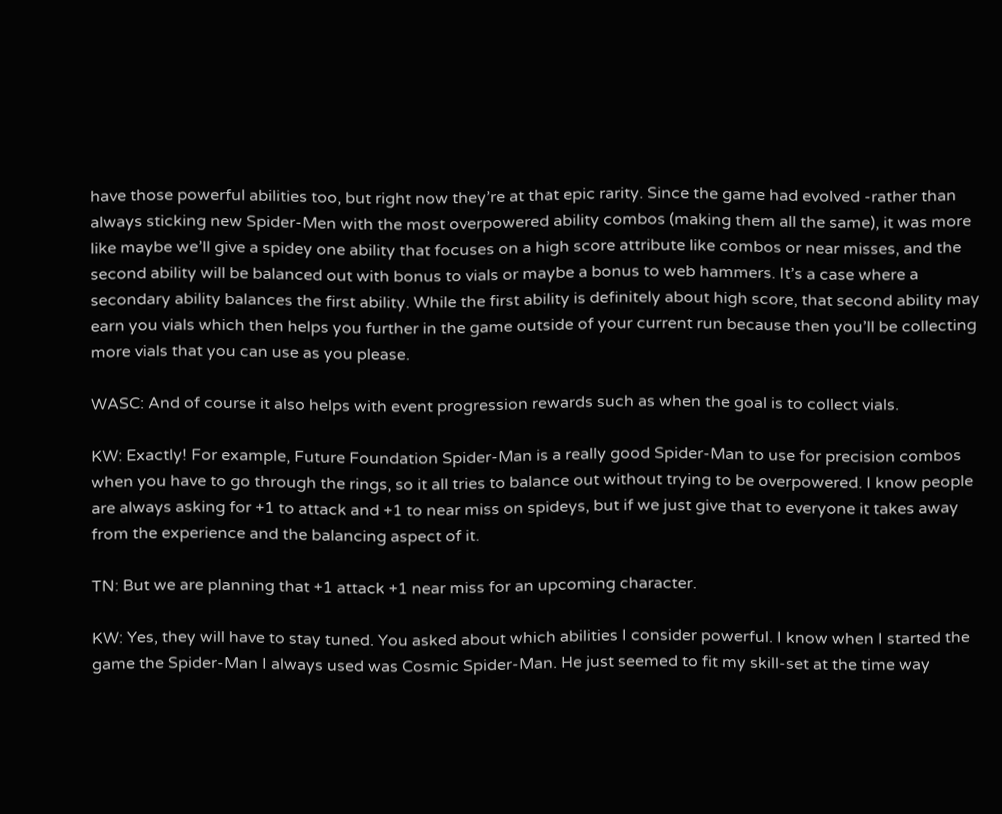have those powerful abilities too, but right now they’re at that epic rarity. Since the game had evolved -rather than always sticking new Spider-Men with the most overpowered ability combos (making them all the same), it was more like maybe we’ll give a spidey one ability that focuses on a high score attribute like combos or near misses, and the second ability will be balanced out with bonus to vials or maybe a bonus to web hammers. It’s a case where a secondary ability balances the first ability. While the first ability is definitely about high score, that second ability may earn you vials which then helps you further in the game outside of your current run because then you’ll be collecting more vials that you can use as you please.

WASC: And of course it also helps with event progression rewards such as when the goal is to collect vials.

KW: Exactly! For example, Future Foundation Spider-Man is a really good Spider-Man to use for precision combos when you have to go through the rings, so it all tries to balance out without trying to be overpowered. I know people are always asking for +1 to attack and +1 to near miss on spideys, but if we just give that to everyone it takes away from the experience and the balancing aspect of it.

TN: But we are planning that +1 attack +1 near miss for an upcoming character.

KW: Yes, they will have to stay tuned. You asked about which abilities I consider powerful. I know when I started the game the Spider-Man I always used was Cosmic Spider-Man. He just seemed to fit my skill-set at the time way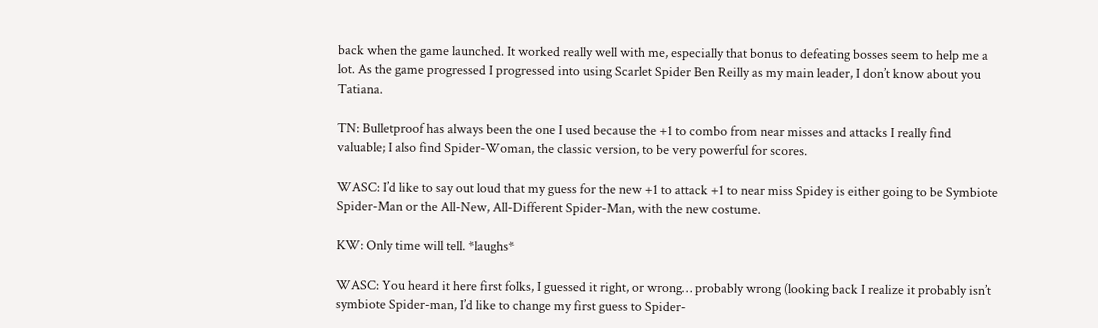back when the game launched. It worked really well with me, especially that bonus to defeating bosses seem to help me a lot. As the game progressed I progressed into using Scarlet Spider Ben Reilly as my main leader, I don’t know about you Tatiana.

TN: Bulletproof has always been the one I used because the +1 to combo from near misses and attacks I really find valuable; I also find Spider-Woman, the classic version, to be very powerful for scores.

WASC: I’d like to say out loud that my guess for the new +1 to attack +1 to near miss Spidey is either going to be Symbiote Spider-Man or the All-New, All-Different Spider-Man, with the new costume.

KW: Only time will tell. *laughs*

WASC: You heard it here first folks, I guessed it right, or wrong… probably wrong (looking back I realize it probably isn’t symbiote Spider-man, I’d like to change my first guess to Spider-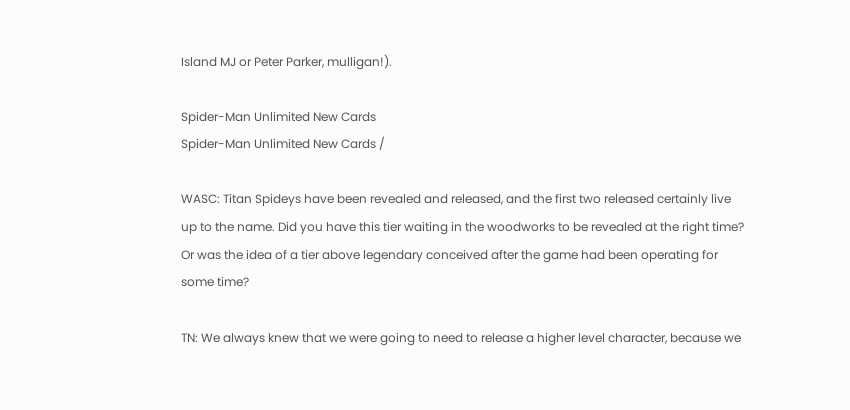Island MJ or Peter Parker, mulligan!).

Spider-Man Unlimited New Cards
Spider-Man Unlimited New Cards /

WASC: Titan Spideys have been revealed and released, and the first two released certainly live up to the name. Did you have this tier waiting in the woodworks to be revealed at the right time? Or was the idea of a tier above legendary conceived after the game had been operating for some time?

TN: We always knew that we were going to need to release a higher level character, because we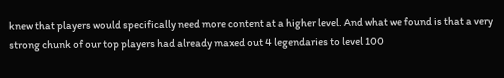knew that players would specifically need more content at a higher level. And what we found is that a very strong chunk of our top players had already maxed out 4 legendaries to level 100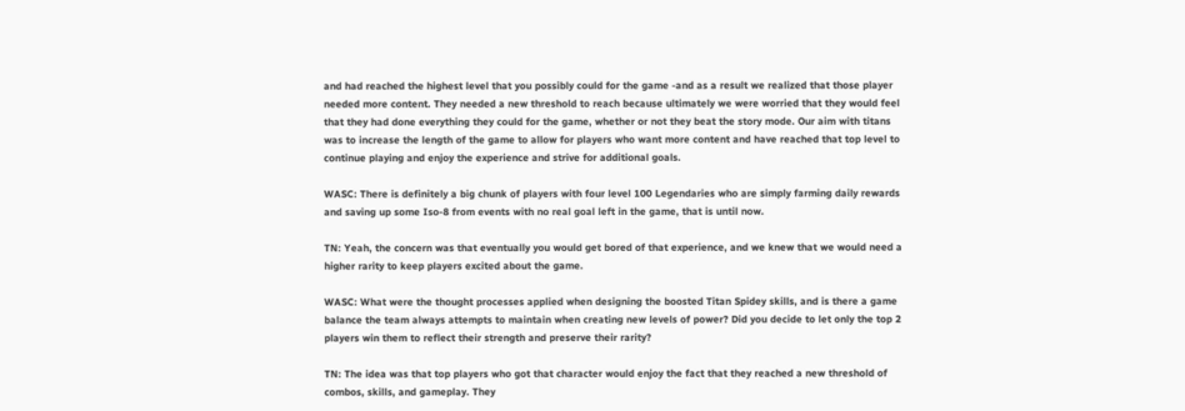and had reached the highest level that you possibly could for the game -and as a result we realized that those player needed more content. They needed a new threshold to reach because ultimately we were worried that they would feel that they had done everything they could for the game, whether or not they beat the story mode. Our aim with titans was to increase the length of the game to allow for players who want more content and have reached that top level to continue playing and enjoy the experience and strive for additional goals.

WASC: There is definitely a big chunk of players with four level 100 Legendaries who are simply farming daily rewards and saving up some Iso-8 from events with no real goal left in the game, that is until now.

TN: Yeah, the concern was that eventually you would get bored of that experience, and we knew that we would need a higher rarity to keep players excited about the game.

WASC: What were the thought processes applied when designing the boosted Titan Spidey skills, and is there a game balance the team always attempts to maintain when creating new levels of power? Did you decide to let only the top 2 players win them to reflect their strength and preserve their rarity?

TN: The idea was that top players who got that character would enjoy the fact that they reached a new threshold of combos, skills, and gameplay. They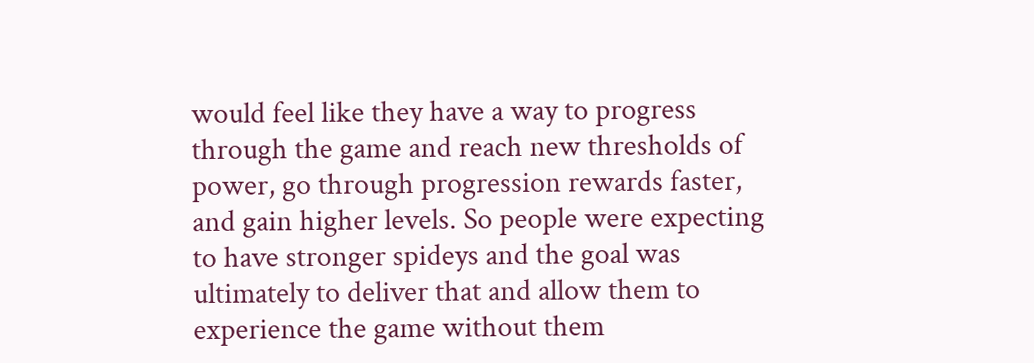would feel like they have a way to progress through the game and reach new thresholds of power, go through progression rewards faster, and gain higher levels. So people were expecting to have stronger spideys and the goal was ultimately to deliver that and allow them to experience the game without them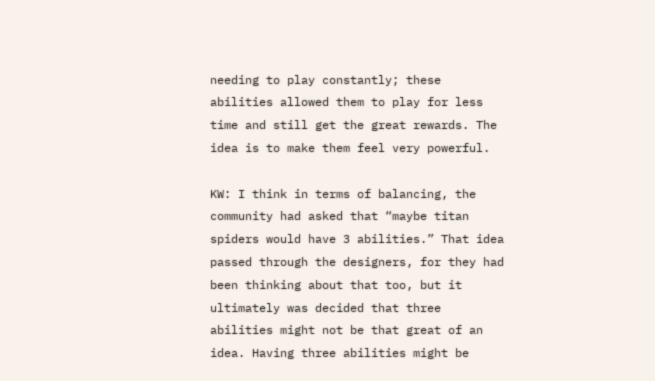needing to play constantly; these abilities allowed them to play for less time and still get the great rewards. The idea is to make them feel very powerful.

KW: I think in terms of balancing, the community had asked that “maybe titan spiders would have 3 abilities.” That idea passed through the designers, for they had been thinking about that too, but it ultimately was decided that three abilities might not be that great of an idea. Having three abilities might be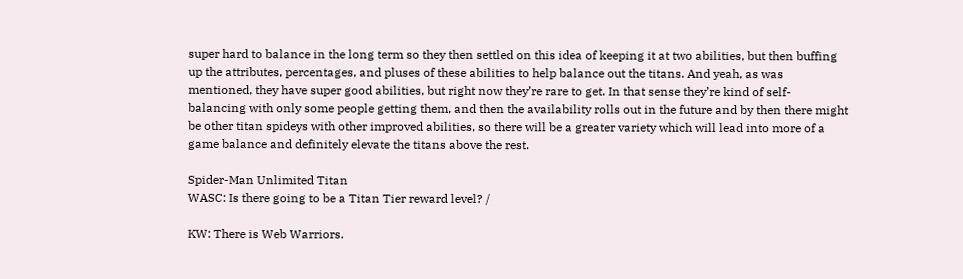super hard to balance in the long term so they then settled on this idea of keeping it at two abilities, but then buffing up the attributes, percentages, and pluses of these abilities to help balance out the titans. And yeah, as was mentioned, they have super good abilities, but right now they’re rare to get. In that sense they’re kind of self-balancing with only some people getting them, and then the availability rolls out in the future and by then there might be other titan spideys with other improved abilities, so there will be a greater variety which will lead into more of a game balance and definitely elevate the titans above the rest.

Spider-Man Unlimited Titan
WASC: Is there going to be a Titan Tier reward level? /

KW: There is Web Warriors.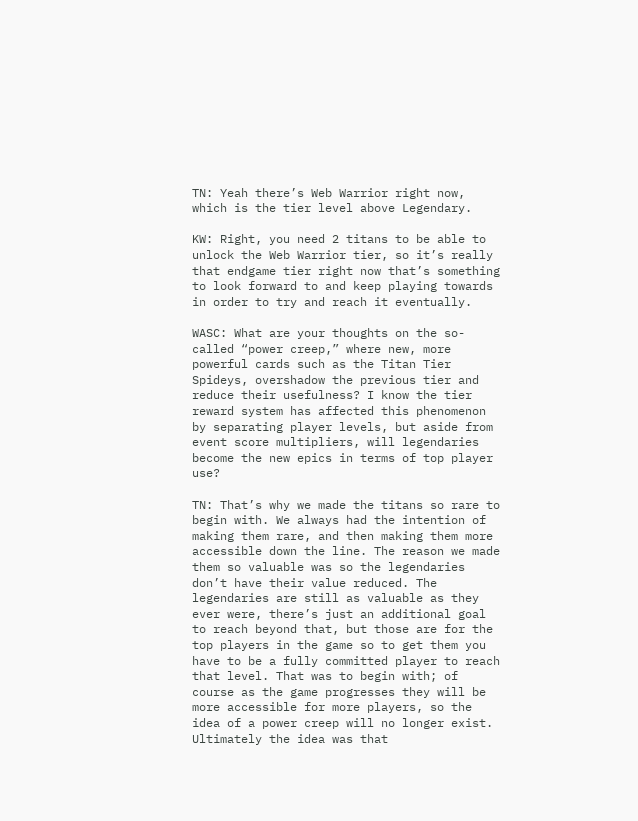TN: Yeah there’s Web Warrior right now, which is the tier level above Legendary.

KW: Right, you need 2 titans to be able to unlock the Web Warrior tier, so it’s really that endgame tier right now that’s something to look forward to and keep playing towards in order to try and reach it eventually.

WASC: What are your thoughts on the so-called “power creep,” where new, more powerful cards such as the Titan Tier Spideys, overshadow the previous tier and reduce their usefulness? I know the tier reward system has affected this phenomenon by separating player levels, but aside from event score multipliers, will legendaries become the new epics in terms of top player use?

TN: That’s why we made the titans so rare to begin with. We always had the intention of making them rare, and then making them more accessible down the line. The reason we made them so valuable was so the legendaries don’t have their value reduced. The legendaries are still as valuable as they ever were, there’s just an additional goal to reach beyond that, but those are for the top players in the game so to get them you have to be a fully committed player to reach that level. That was to begin with; of course as the game progresses they will be more accessible for more players, so the idea of a power creep will no longer exist. Ultimately the idea was that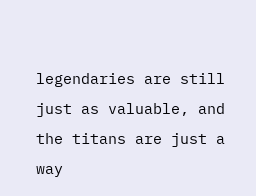legendaries are still just as valuable, and the titans are just a way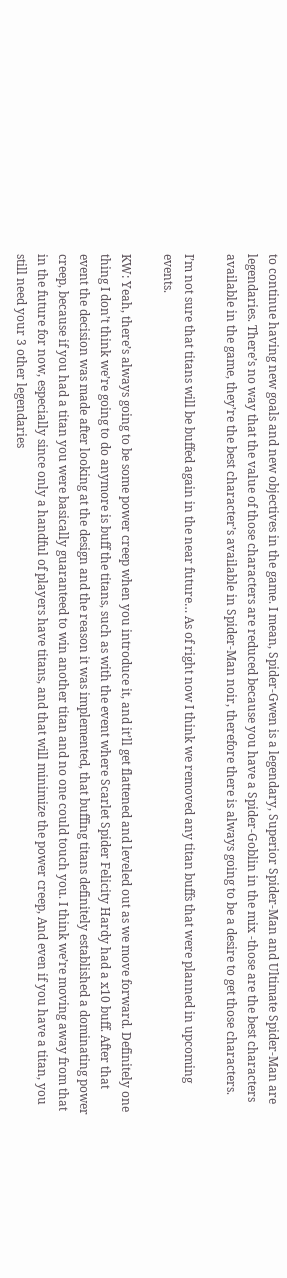to continue having new goals and new objectives in the game. I mean, Spider-Gwen is a legendary, Superior Spider-Man and Ultimate Spider-Man are legendaries. There’s no way that the value of those characters are reduced because you have a Spider-Goblin in the mix -those are the best characters available in the game, they’re the best character’s available in Spider-Man noir, therefore there is always going to be a desire to get those characters.

I’m not sure that titans will be buffed again in the near future… As of right now I think we removed any titan buffs that were planned in upcoming events.

KW: Yeah, there’s always going to be some power creep when you introduce it, and it’ll get flattened and leveled out as we move forward. Definitely one thing I don’t think we’re going to do anymore is buff the titans, such as with the event where Scarlet Spider Felicity Hardy had a x10 buff. After that event the decision was made after looking at the design and the reason it was implemented, that buffing titans definitely established a dominating power creep, because if you had a titan you were basically guaranteed to win another titan and no one could touch you. I think we’re moving away from that in the future for now, especially since only a handful of players have titans, and that will minimize the power creep, And even if you have a titan, you still need your 3 other legendaries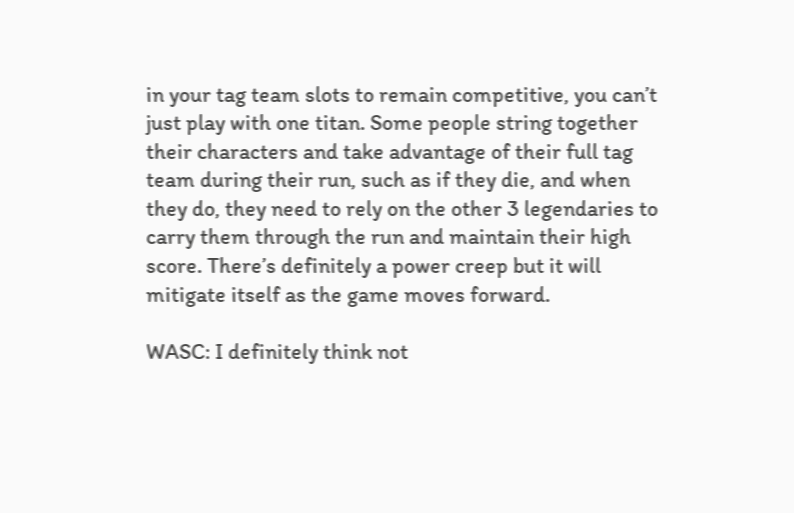in your tag team slots to remain competitive, you can’t just play with one titan. Some people string together their characters and take advantage of their full tag team during their run, such as if they die, and when they do, they need to rely on the other 3 legendaries to carry them through the run and maintain their high score. There’s definitely a power creep but it will mitigate itself as the game moves forward.

WASC: I definitely think not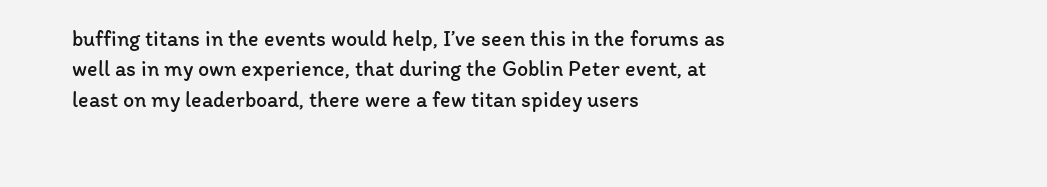buffing titans in the events would help, I’ve seen this in the forums as well as in my own experience, that during the Goblin Peter event, at least on my leaderboard, there were a few titan spidey users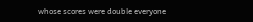whose scores were double everyone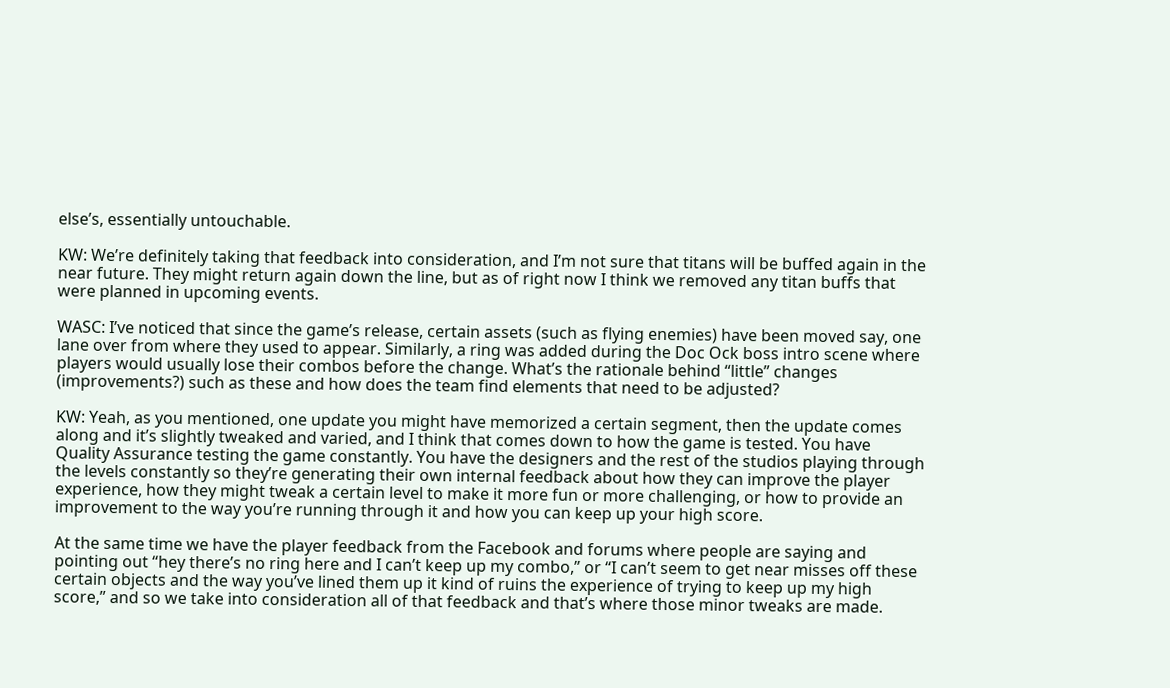else’s, essentially untouchable.

KW: We’re definitely taking that feedback into consideration, and I’m not sure that titans will be buffed again in the near future. They might return again down the line, but as of right now I think we removed any titan buffs that were planned in upcoming events.

WASC: I’ve noticed that since the game’s release, certain assets (such as flying enemies) have been moved say, one lane over from where they used to appear. Similarly, a ring was added during the Doc Ock boss intro scene where players would usually lose their combos before the change. What’s the rationale behind “little” changes (improvements?) such as these and how does the team find elements that need to be adjusted?

KW: Yeah, as you mentioned, one update you might have memorized a certain segment, then the update comes along and it’s slightly tweaked and varied, and I think that comes down to how the game is tested. You have Quality Assurance testing the game constantly. You have the designers and the rest of the studios playing through the levels constantly so they’re generating their own internal feedback about how they can improve the player experience, how they might tweak a certain level to make it more fun or more challenging, or how to provide an improvement to the way you’re running through it and how you can keep up your high score.

At the same time we have the player feedback from the Facebook and forums where people are saying and pointing out “hey there’s no ring here and I can’t keep up my combo,” or “I can’t seem to get near misses off these certain objects and the way you’ve lined them up it kind of ruins the experience of trying to keep up my high score,” and so we take into consideration all of that feedback and that’s where those minor tweaks are made.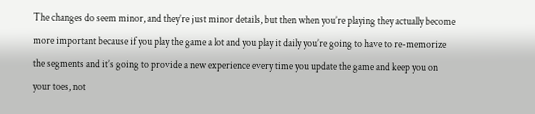The changes do seem minor, and they’re just minor details, but then when you’re playing they actually become more important because if you play the game a lot and you play it daily you’re going to have to re-memorize the segments and it’s going to provide a new experience every time you update the game and keep you on your toes, not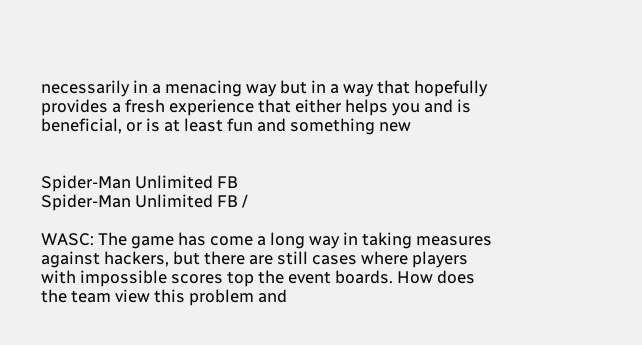necessarily in a menacing way but in a way that hopefully provides a fresh experience that either helps you and is beneficial, or is at least fun and something new


Spider-Man Unlimited FB
Spider-Man Unlimited FB /

WASC: The game has come a long way in taking measures against hackers, but there are still cases where players with impossible scores top the event boards. How does the team view this problem and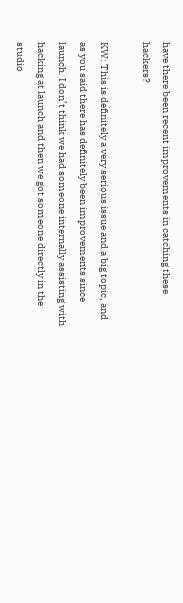have there been recent improvements in catching these hackers?

KW: This is definitely a very serious issue and a big topic, and as you said there has definitely been improvements since launch. I don’t think we had someone internally assisting with hacking at launch and then we got someone directly in the studio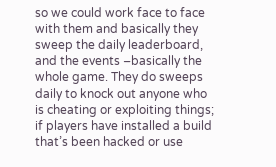so we could work face to face with them and basically they sweep the daily leaderboard, and the events –basically the whole game. They do sweeps daily to knock out anyone who is cheating or exploiting things; if players have installed a build that’s been hacked or use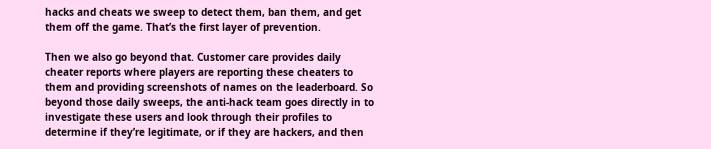hacks and cheats we sweep to detect them, ban them, and get them off the game. That’s the first layer of prevention.

Then we also go beyond that. Customer care provides daily cheater reports where players are reporting these cheaters to them and providing screenshots of names on the leaderboard. So beyond those daily sweeps, the anti-hack team goes directly in to investigate these users and look through their profiles to determine if they’re legitimate, or if they are hackers, and then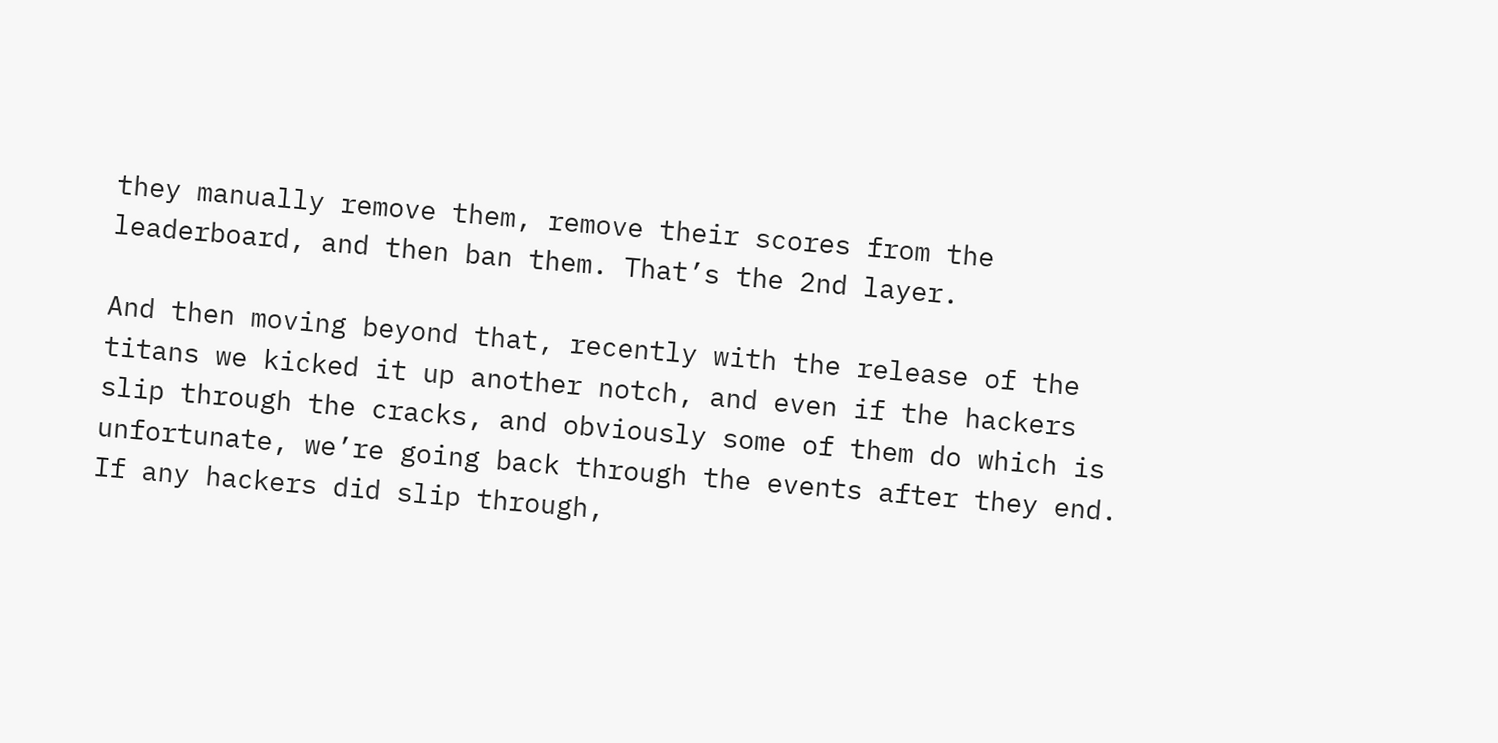they manually remove them, remove their scores from the leaderboard, and then ban them. That’s the 2nd layer.

And then moving beyond that, recently with the release of the titans we kicked it up another notch, and even if the hackers slip through the cracks, and obviously some of them do which is unfortunate, we’re going back through the events after they end. If any hackers did slip through,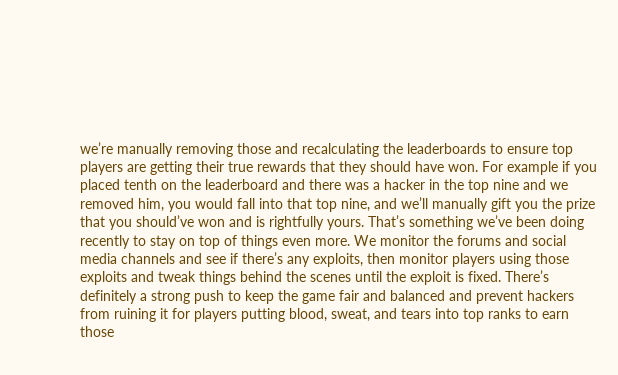we’re manually removing those and recalculating the leaderboards to ensure top players are getting their true rewards that they should have won. For example if you placed tenth on the leaderboard and there was a hacker in the top nine and we removed him, you would fall into that top nine, and we’ll manually gift you the prize that you should’ve won and is rightfully yours. That’s something we’ve been doing recently to stay on top of things even more. We monitor the forums and social media channels and see if there’s any exploits, then monitor players using those exploits and tweak things behind the scenes until the exploit is fixed. There’s definitely a strong push to keep the game fair and balanced and prevent hackers from ruining it for players putting blood, sweat, and tears into top ranks to earn those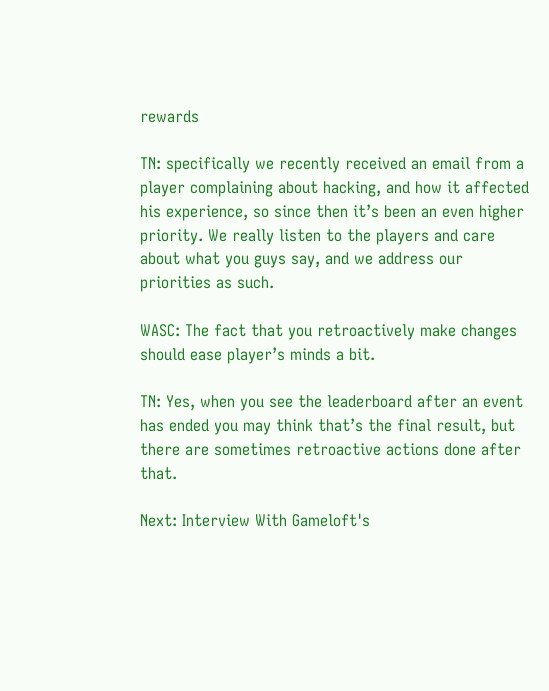rewards

TN: specifically we recently received an email from a player complaining about hacking, and how it affected his experience, so since then it’s been an even higher priority. We really listen to the players and care about what you guys say, and we address our priorities as such.

WASC: The fact that you retroactively make changes should ease player’s minds a bit.

TN: Yes, when you see the leaderboard after an event has ended you may think that’s the final result, but there are sometimes retroactive actions done after that.

Next: Interview With Gameloft's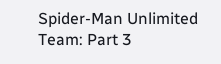Spider-Man Unlimited Team: Part 3